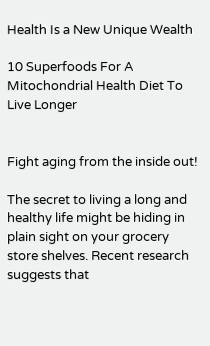Health Is a New Unique Wealth

10 Superfoods For A Mitochondrial Health Diet To Live Longer


Fight aging from the inside out!

The secret to living a long and healthy life might be hiding in plain sight on your grocery store shelves. Recent research suggests that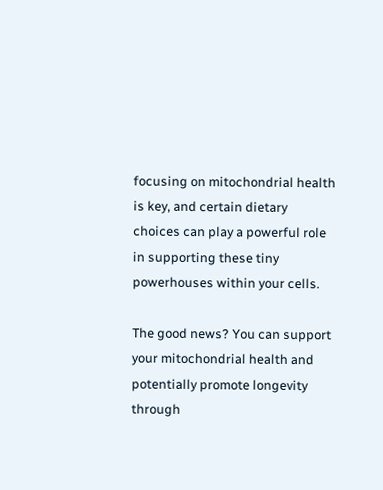focusing on mitochondrial health is key, and certain dietary choices can play a powerful role in supporting these tiny powerhouses within your cells.

The good news? You can support your mitochondrial health and potentially promote longevity through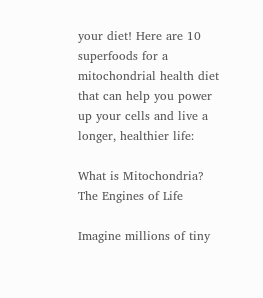your diet! Here are 10 superfoods for a mitochondrial health diet that can help you power up your cells and live a longer, healthier life:

What is Mitochondria? The Engines of Life

Imagine millions of tiny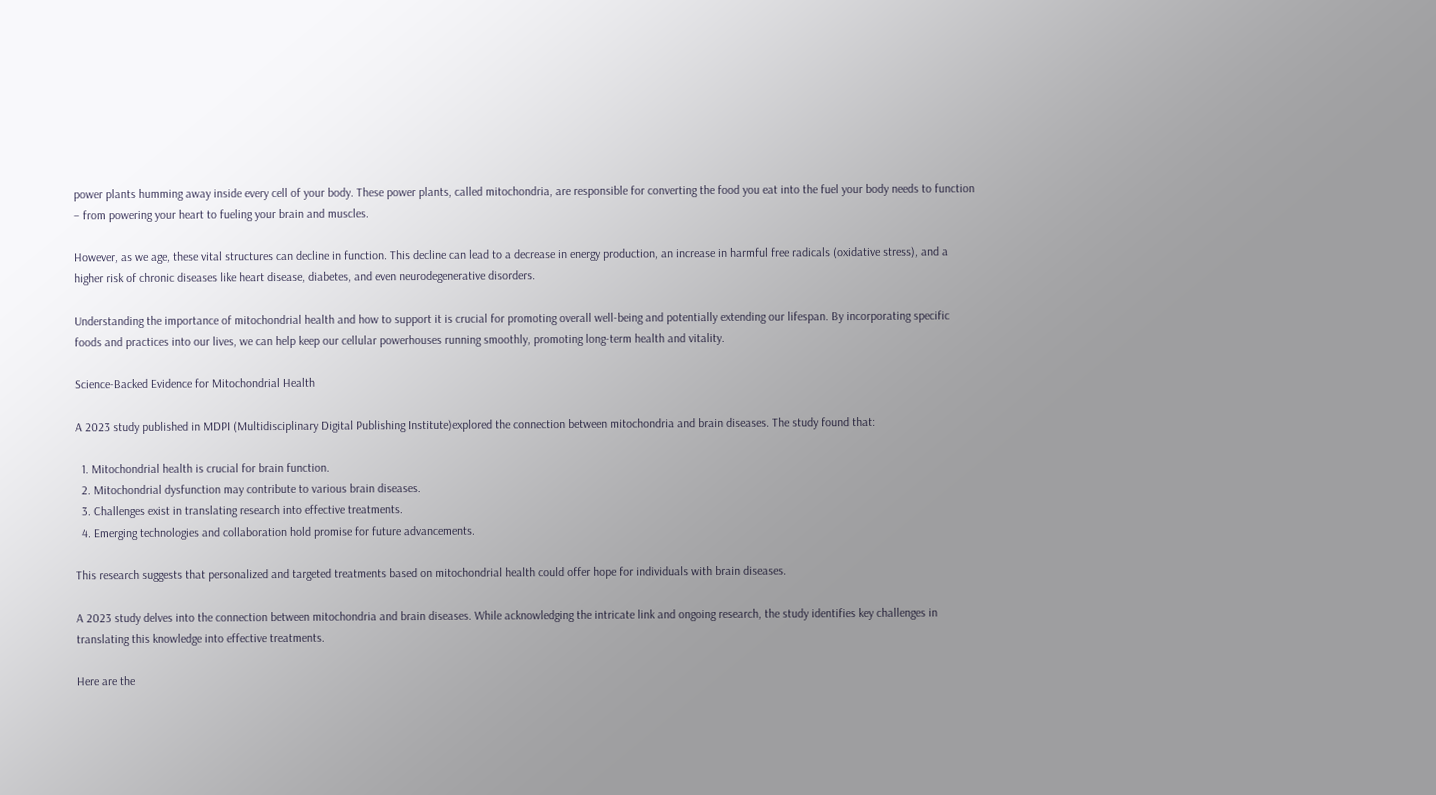power plants humming away inside every cell of your body. These power plants, called mitochondria, are responsible for converting the food you eat into the fuel your body needs to function – from powering your heart to fueling your brain and muscles.

However, as we age, these vital structures can decline in function. This decline can lead to a decrease in energy production, an increase in harmful free radicals (oxidative stress), and a higher risk of chronic diseases like heart disease, diabetes, and even neurodegenerative disorders.

Understanding the importance of mitochondrial health and how to support it is crucial for promoting overall well-being and potentially extending our lifespan. By incorporating specific foods and practices into our lives, we can help keep our cellular powerhouses running smoothly, promoting long-term health and vitality.

Science-Backed Evidence for Mitochondrial Health

A 2023 study published in MDPI (Multidisciplinary Digital Publishing Institute)explored the connection between mitochondria and brain diseases. The study found that:

  1. Mitochondrial health is crucial for brain function.
  2. Mitochondrial dysfunction may contribute to various brain diseases.
  3. Challenges exist in translating research into effective treatments.
  4. Emerging technologies and collaboration hold promise for future advancements.

This research suggests that personalized and targeted treatments based on mitochondrial health could offer hope for individuals with brain diseases.

A 2023 study delves into the connection between mitochondria and brain diseases. While acknowledging the intricate link and ongoing research, the study identifies key challenges in translating this knowledge into effective treatments.

Here are the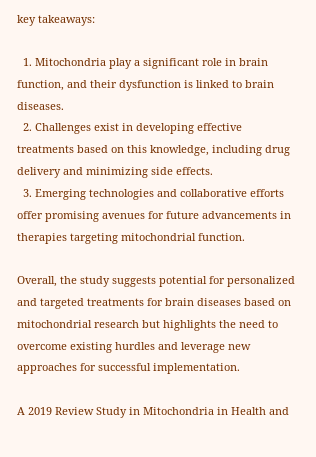key takeaways:

  1. Mitochondria play a significant role in brain function, and their dysfunction is linked to brain diseases.
  2. Challenges exist in developing effective treatments based on this knowledge, including drug delivery and minimizing side effects.
  3. Emerging technologies and collaborative efforts offer promising avenues for future advancements in therapies targeting mitochondrial function.

Overall, the study suggests potential for personalized and targeted treatments for brain diseases based on mitochondrial research but highlights the need to overcome existing hurdles and leverage new approaches for successful implementation.

A 2019 Review Study in Mitochondria in Health and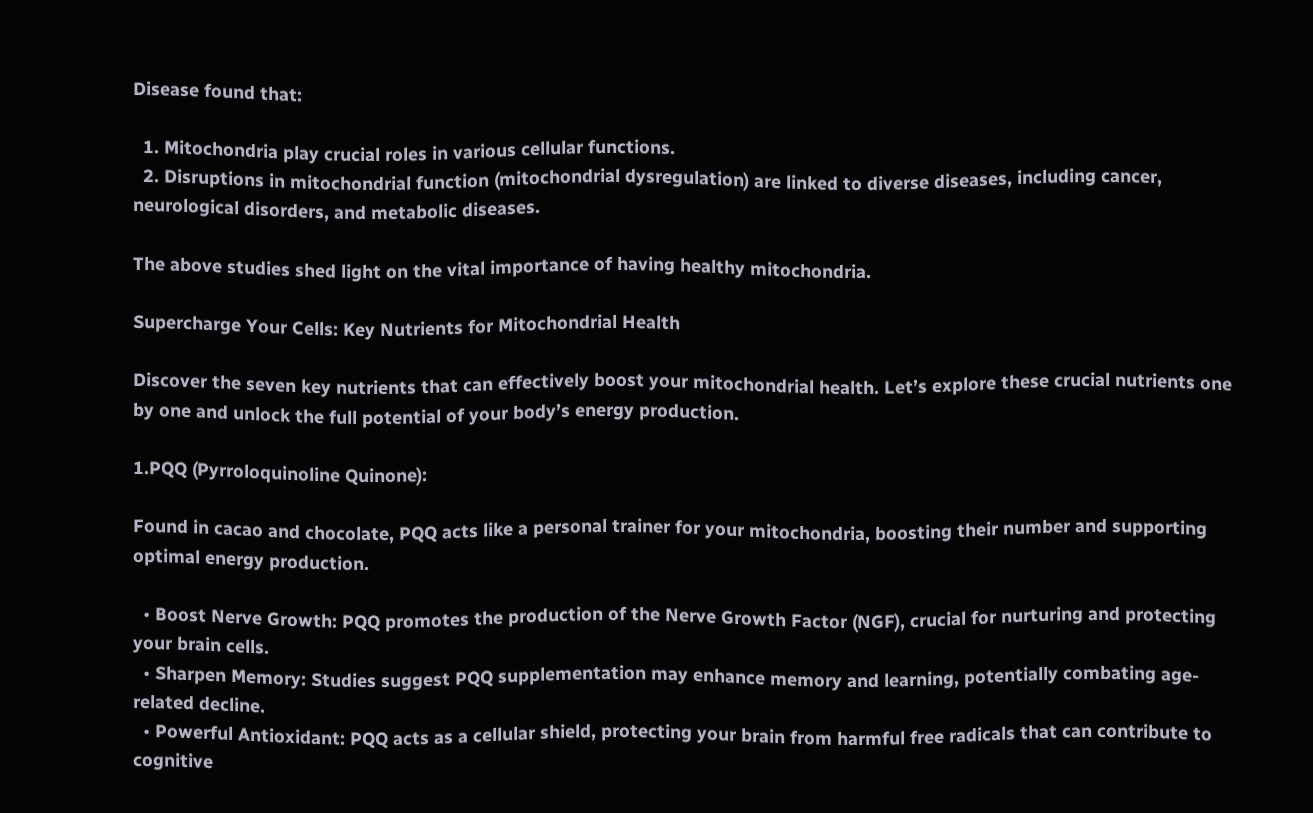Disease found that:

  1. Mitochondria play crucial roles in various cellular functions.
  2. Disruptions in mitochondrial function (mitochondrial dysregulation) are linked to diverse diseases, including cancer, neurological disorders, and metabolic diseases.

The above studies shed light on the vital importance of having healthy mitochondria.

Supercharge Your Cells: Key Nutrients for Mitochondrial Health

Discover the seven key nutrients that can effectively boost your mitochondrial health. Let’s explore these crucial nutrients one by one and unlock the full potential of your body’s energy production.

1.PQQ (Pyrroloquinoline Quinone):

Found in cacao and chocolate, PQQ acts like a personal trainer for your mitochondria, boosting their number and supporting optimal energy production.

  • Boost Nerve Growth: PQQ promotes the production of the Nerve Growth Factor (NGF), crucial for nurturing and protecting your brain cells.
  • Sharpen Memory: Studies suggest PQQ supplementation may enhance memory and learning, potentially combating age-related decline.
  • Powerful Antioxidant: PQQ acts as a cellular shield, protecting your brain from harmful free radicals that can contribute to cognitive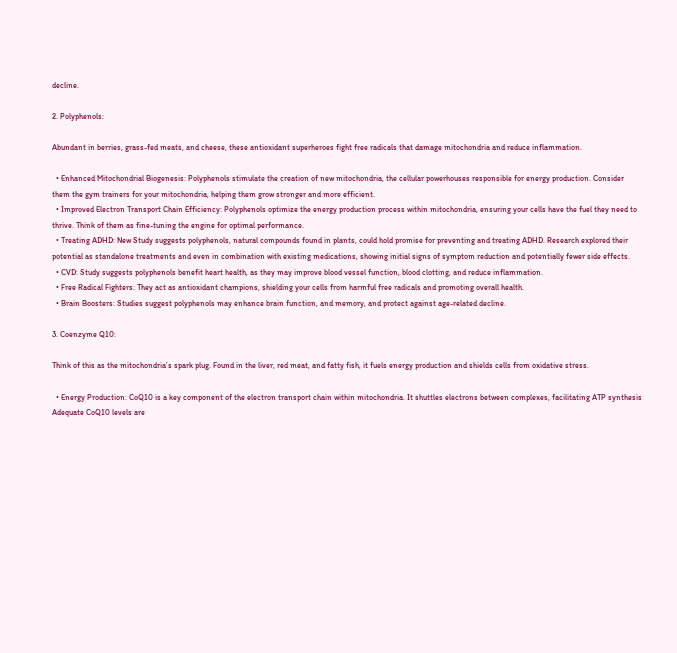decline.

2. Polyphenols:

Abundant in berries, grass-fed meats, and cheese, these antioxidant superheroes fight free radicals that damage mitochondria and reduce inflammation.

  • Enhanced Mitochondrial Biogenesis: Polyphenols stimulate the creation of new mitochondria, the cellular powerhouses responsible for energy production. Consider them the gym trainers for your mitochondria, helping them grow stronger and more efficient.
  • Improved Electron Transport Chain Efficiency: Polyphenols optimize the energy production process within mitochondria, ensuring your cells have the fuel they need to thrive. Think of them as fine-tuning the engine for optimal performance.
  • Treating ADHD: New Study suggests polyphenols, natural compounds found in plants, could hold promise for preventing and treating ADHD. Research explored their potential as standalone treatments and even in combination with existing medications, showing initial signs of symptom reduction and potentially fewer side effects.
  • CVD: Study suggests polyphenols benefit heart health, as they may improve blood vessel function, blood clotting, and reduce inflammation.
  • Free Radical Fighters: They act as antioxidant champions, shielding your cells from harmful free radicals and promoting overall health.
  • Brain Boosters: Studies suggest polyphenols may enhance brain function, and memory, and protect against age-related decline.

3. Coenzyme Q10:

Think of this as the mitochondria’s spark plug. Found in the liver, red meat, and fatty fish, it fuels energy production and shields cells from oxidative stress.

  • Energy Production: CoQ10 is a key component of the electron transport chain within mitochondria. It shuttles electrons between complexes, facilitating ATP synthesis Adequate CoQ10 levels are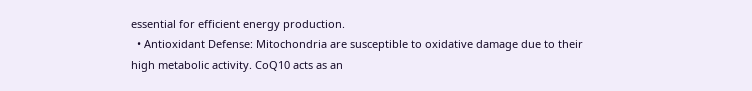essential for efficient energy production.
  • Antioxidant Defense: Mitochondria are susceptible to oxidative damage due to their high metabolic activity. CoQ10 acts as an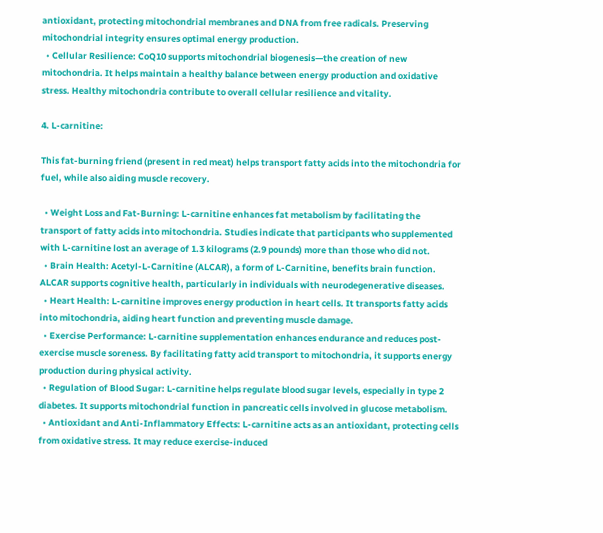antioxidant, protecting mitochondrial membranes and DNA from free radicals. Preserving mitochondrial integrity ensures optimal energy production.
  • Cellular Resilience: CoQ10 supports mitochondrial biogenesis—the creation of new mitochondria. It helps maintain a healthy balance between energy production and oxidative stress. Healthy mitochondria contribute to overall cellular resilience and vitality.

4. L-carnitine:

This fat-burning friend (present in red meat) helps transport fatty acids into the mitochondria for fuel, while also aiding muscle recovery.

  • Weight Loss and Fat-Burning: L-carnitine enhances fat metabolism by facilitating the transport of fatty acids into mitochondria. Studies indicate that participants who supplemented with L-carnitine lost an average of 1.3 kilograms (2.9 pounds) more than those who did not.
  • Brain Health: Acetyl-L-Carnitine (ALCAR), a form of L-Carnitine, benefits brain function. ALCAR supports cognitive health, particularly in individuals with neurodegenerative diseases.
  • Heart Health: L-carnitine improves energy production in heart cells. It transports fatty acids into mitochondria, aiding heart function and preventing muscle damage.
  • Exercise Performance: L-carnitine supplementation enhances endurance and reduces post-exercise muscle soreness. By facilitating fatty acid transport to mitochondria, it supports energy production during physical activity.
  • Regulation of Blood Sugar: L-carnitine helps regulate blood sugar levels, especially in type 2 diabetes. It supports mitochondrial function in pancreatic cells involved in glucose metabolism.
  • Antioxidant and Anti-Inflammatory Effects: L-carnitine acts as an antioxidant, protecting cells from oxidative stress. It may reduce exercise-induced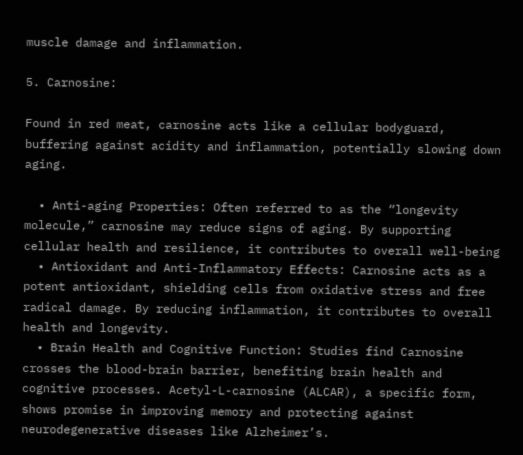muscle damage and inflammation.

5. Carnosine:

Found in red meat, carnosine acts like a cellular bodyguard, buffering against acidity and inflammation, potentially slowing down aging.

  • Anti-aging Properties: Often referred to as the “longevity molecule,” carnosine may reduce signs of aging. By supporting cellular health and resilience, it contributes to overall well-being
  • Antioxidant and Anti-Inflammatory Effects: Carnosine acts as a potent antioxidant, shielding cells from oxidative stress and free radical damage. By reducing inflammation, it contributes to overall health and longevity.
  • Brain Health and Cognitive Function: Studies find Carnosine crosses the blood-brain barrier, benefiting brain health and cognitive processes. Acetyl-L-carnosine (ALCAR), a specific form, shows promise in improving memory and protecting against neurodegenerative diseases like Alzheimer’s.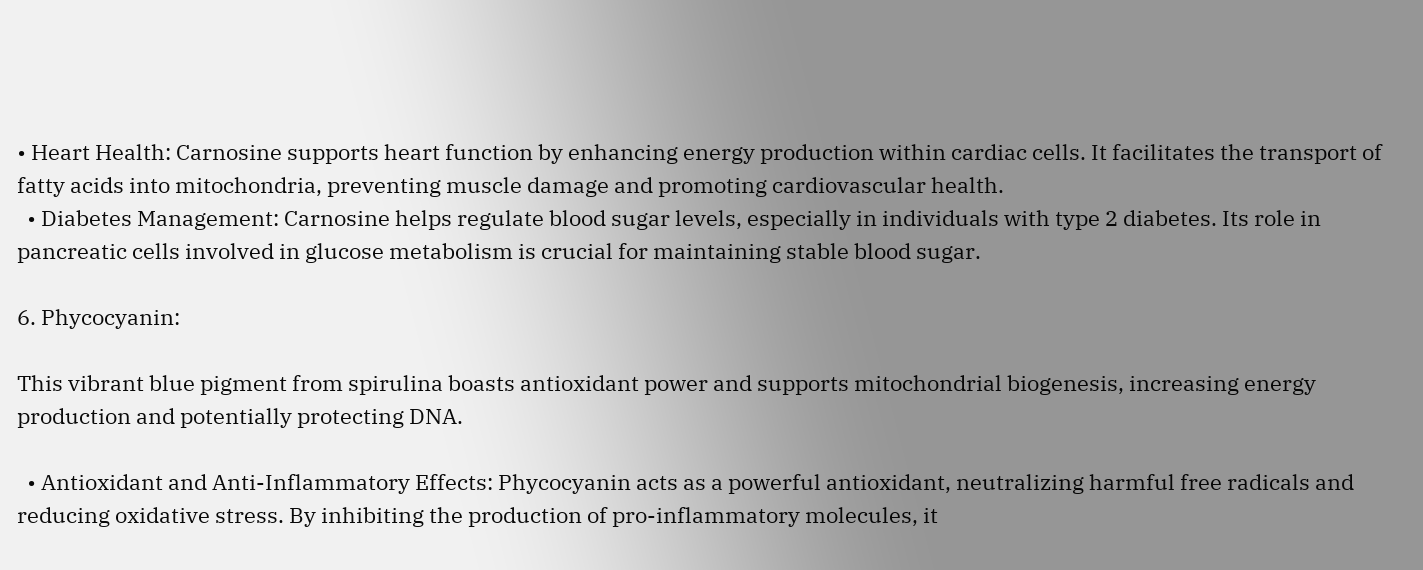• Heart Health: Carnosine supports heart function by enhancing energy production within cardiac cells. It facilitates the transport of fatty acids into mitochondria, preventing muscle damage and promoting cardiovascular health.
  • Diabetes Management: Carnosine helps regulate blood sugar levels, especially in individuals with type 2 diabetes. Its role in pancreatic cells involved in glucose metabolism is crucial for maintaining stable blood sugar.

6. Phycocyanin:

This vibrant blue pigment from spirulina boasts antioxidant power and supports mitochondrial biogenesis, increasing energy production and potentially protecting DNA.

  • Antioxidant and Anti-Inflammatory Effects: Phycocyanin acts as a powerful antioxidant, neutralizing harmful free radicals and reducing oxidative stress. By inhibiting the production of pro-inflammatory molecules, it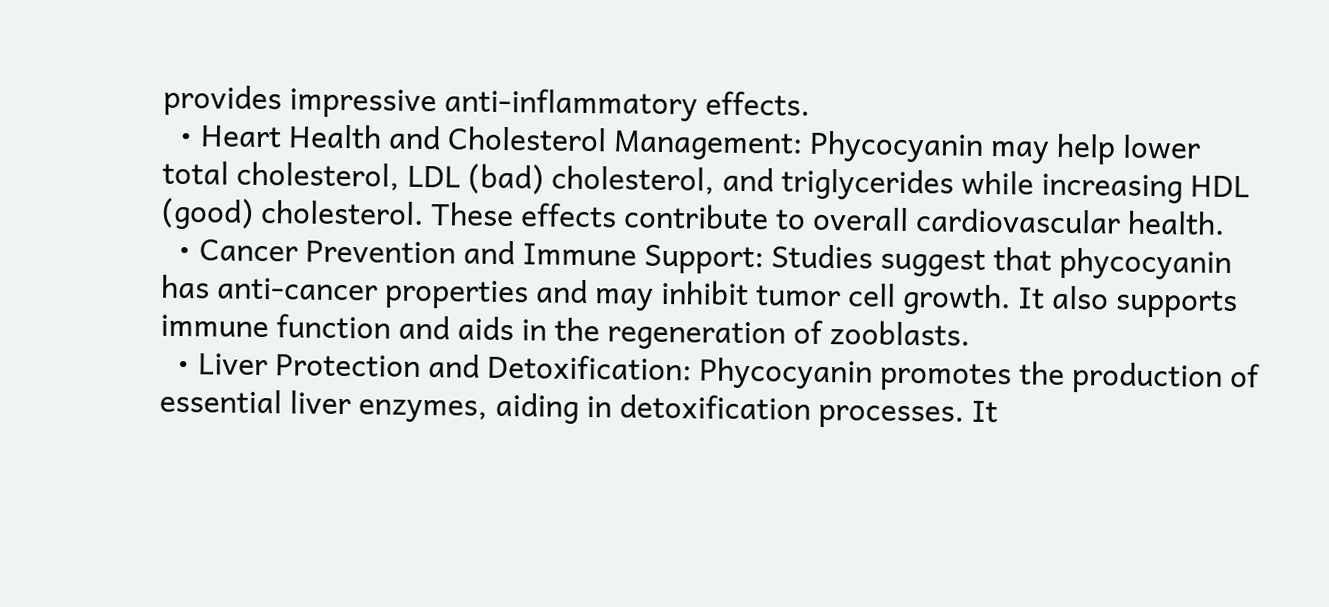provides impressive anti-inflammatory effects.
  • Heart Health and Cholesterol Management: Phycocyanin may help lower total cholesterol, LDL (bad) cholesterol, and triglycerides while increasing HDL (good) cholesterol. These effects contribute to overall cardiovascular health.
  • Cancer Prevention and Immune Support: Studies suggest that phycocyanin has anti-cancer properties and may inhibit tumor cell growth. It also supports immune function and aids in the regeneration of zooblasts.
  • Liver Protection and Detoxification: Phycocyanin promotes the production of essential liver enzymes, aiding in detoxification processes. It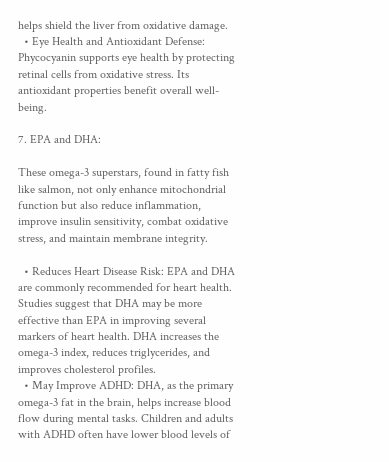helps shield the liver from oxidative damage.
  • Eye Health and Antioxidant Defense: Phycocyanin supports eye health by protecting retinal cells from oxidative stress. Its antioxidant properties benefit overall well-being.

7. EPA and DHA:

These omega-3 superstars, found in fatty fish like salmon, not only enhance mitochondrial function but also reduce inflammation, improve insulin sensitivity, combat oxidative stress, and maintain membrane integrity.

  • Reduces Heart Disease Risk: EPA and DHA are commonly recommended for heart health. Studies suggest that DHA may be more effective than EPA in improving several markers of heart health. DHA increases the omega-3 index, reduces triglycerides, and improves cholesterol profiles.
  • May Improve ADHD: DHA, as the primary omega-3 fat in the brain, helps increase blood flow during mental tasks. Children and adults with ADHD often have lower blood levels of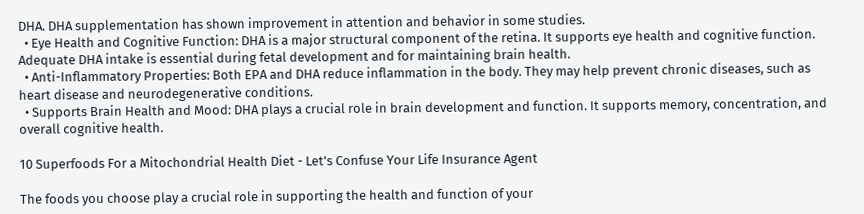DHA. DHA supplementation has shown improvement in attention and behavior in some studies.
  • Eye Health and Cognitive Function: DHA is a major structural component of the retina. It supports eye health and cognitive function. Adequate DHA intake is essential during fetal development and for maintaining brain health.
  • Anti-Inflammatory Properties: Both EPA and DHA reduce inflammation in the body. They may help prevent chronic diseases, such as heart disease and neurodegenerative conditions.
  • Supports Brain Health and Mood: DHA plays a crucial role in brain development and function. It supports memory, concentration, and overall cognitive health.

10 Superfoods For a Mitochondrial Health Diet - Let's Confuse Your Life Insurance Agent

The foods you choose play a crucial role in supporting the health and function of your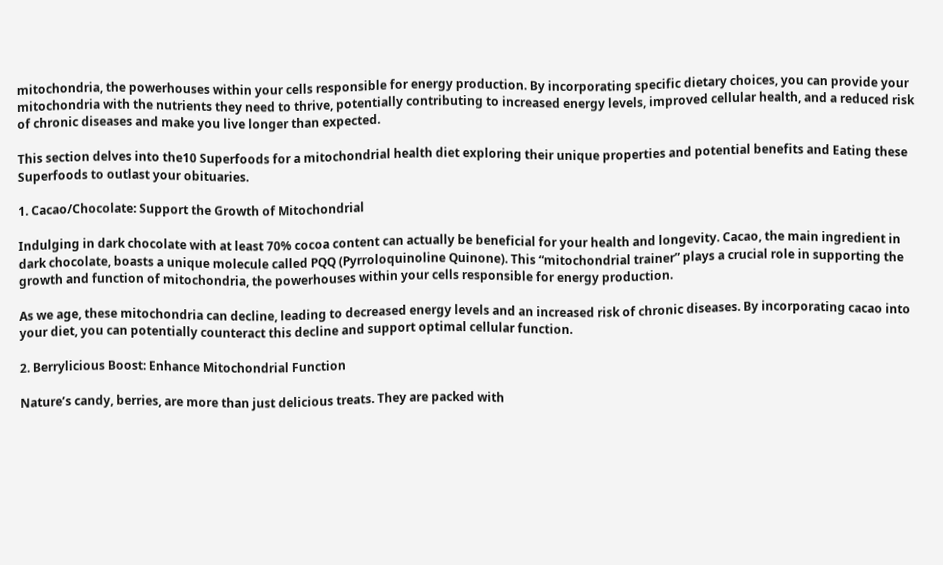mitochondria, the powerhouses within your cells responsible for energy production. By incorporating specific dietary choices, you can provide your mitochondria with the nutrients they need to thrive, potentially contributing to increased energy levels, improved cellular health, and a reduced risk of chronic diseases and make you live longer than expected.

This section delves into the10 Superfoods for a mitochondrial health diet exploring their unique properties and potential benefits and Eating these Superfoods to outlast your obituaries.

1. Cacao/Chocolate: Support the Growth of Mitochondrial

Indulging in dark chocolate with at least 70% cocoa content can actually be beneficial for your health and longevity. Cacao, the main ingredient in dark chocolate, boasts a unique molecule called PQQ (Pyrroloquinoline Quinone). This “mitochondrial trainer” plays a crucial role in supporting the growth and function of mitochondria, the powerhouses within your cells responsible for energy production.

As we age, these mitochondria can decline, leading to decreased energy levels and an increased risk of chronic diseases. By incorporating cacao into your diet, you can potentially counteract this decline and support optimal cellular function.

2. Berrylicious Boost: Enhance Mitochondrial Function

Nature’s candy, berries, are more than just delicious treats. They are packed with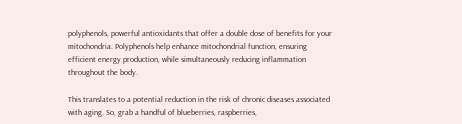polyphenols, powerful antioxidants that offer a double dose of benefits for your mitochondria. Polyphenols help enhance mitochondrial function, ensuring efficient energy production, while simultaneously reducing inflammation throughout the body.

This translates to a potential reduction in the risk of chronic diseases associated with aging. So, grab a handful of blueberries, raspberries,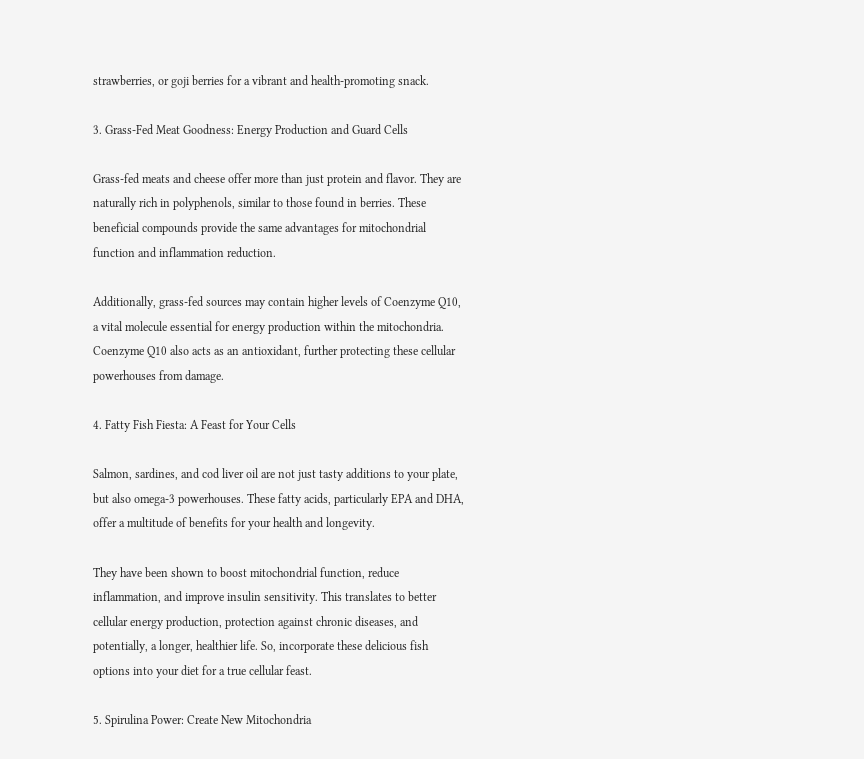strawberries, or goji berries for a vibrant and health-promoting snack.

3. Grass-Fed Meat Goodness: Energy Production and Guard Cells

Grass-fed meats and cheese offer more than just protein and flavor. They are naturally rich in polyphenols, similar to those found in berries. These beneficial compounds provide the same advantages for mitochondrial function and inflammation reduction.

Additionally, grass-fed sources may contain higher levels of Coenzyme Q10, a vital molecule essential for energy production within the mitochondria. Coenzyme Q10 also acts as an antioxidant, further protecting these cellular powerhouses from damage.

4. Fatty Fish Fiesta: A Feast for Your Cells

Salmon, sardines, and cod liver oil are not just tasty additions to your plate, but also omega-3 powerhouses. These fatty acids, particularly EPA and DHA, offer a multitude of benefits for your health and longevity.

They have been shown to boost mitochondrial function, reduce inflammation, and improve insulin sensitivity. This translates to better cellular energy production, protection against chronic diseases, and potentially, a longer, healthier life. So, incorporate these delicious fish options into your diet for a true cellular feast.

5. Spirulina Power: Create New Mitochondria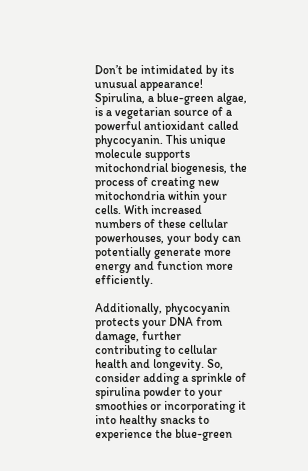Don’t be intimidated by its unusual appearance! Spirulina, a blue-green algae, is a vegetarian source of a powerful antioxidant called phycocyanin. This unique molecule supports mitochondrial biogenesis, the process of creating new mitochondria within your cells. With increased numbers of these cellular powerhouses, your body can potentially generate more energy and function more efficiently.

Additionally, phycocyanin protects your DNA from damage, further contributing to cellular health and longevity. So, consider adding a sprinkle of spirulina powder to your smoothies or incorporating it into healthy snacks to experience the blue-green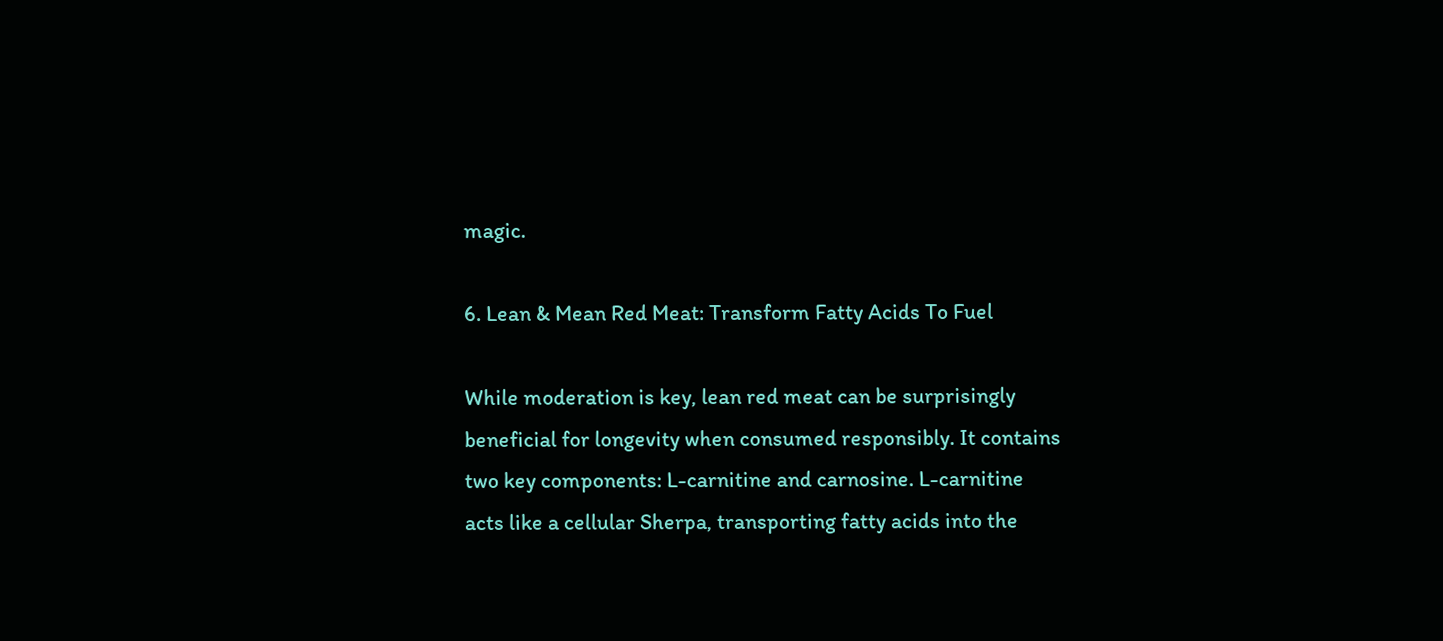magic.

6. Lean & Mean Red Meat: Transform Fatty Acids To Fuel

While moderation is key, lean red meat can be surprisingly beneficial for longevity when consumed responsibly. It contains two key components: L-carnitine and carnosine. L-carnitine acts like a cellular Sherpa, transporting fatty acids into the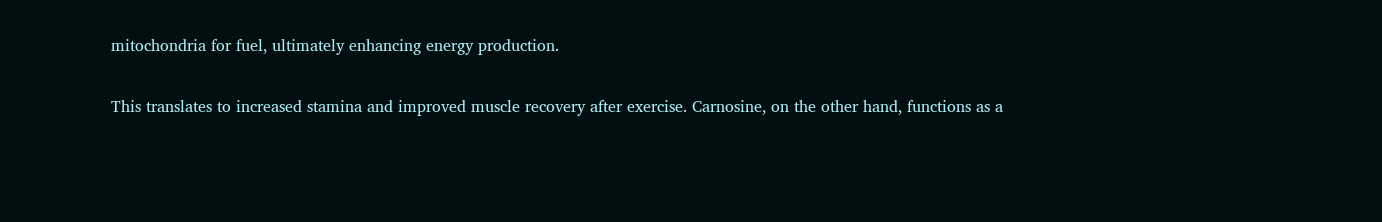mitochondria for fuel, ultimately enhancing energy production.

This translates to increased stamina and improved muscle recovery after exercise. Carnosine, on the other hand, functions as a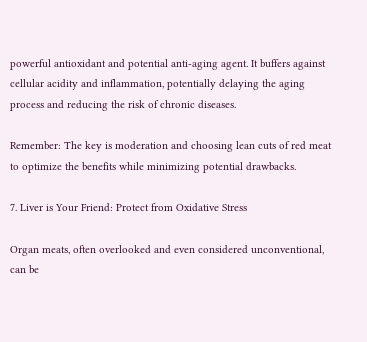powerful antioxidant and potential anti-aging agent. It buffers against cellular acidity and inflammation, potentially delaying the aging process and reducing the risk of chronic diseases.

Remember: The key is moderation and choosing lean cuts of red meat to optimize the benefits while minimizing potential drawbacks.

7. Liver is Your Friend: Protect from Oxidative Stress

Organ meats, often overlooked and even considered unconventional, can be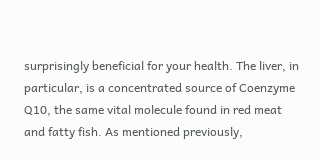surprisingly beneficial for your health. The liver, in particular, is a concentrated source of Coenzyme Q10, the same vital molecule found in red meat and fatty fish. As mentioned previously,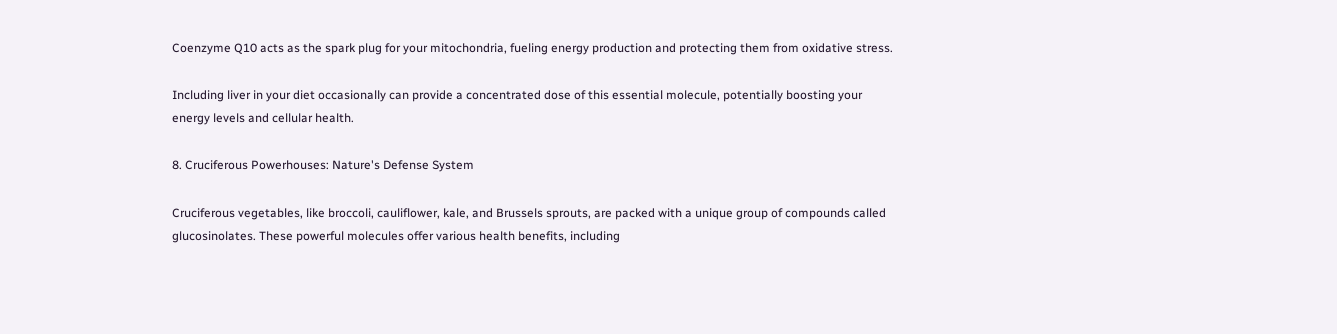Coenzyme Q10 acts as the spark plug for your mitochondria, fueling energy production and protecting them from oxidative stress.

Including liver in your diet occasionally can provide a concentrated dose of this essential molecule, potentially boosting your energy levels and cellular health.

8. Cruciferous Powerhouses: Nature's Defense System

Cruciferous vegetables, like broccoli, cauliflower, kale, and Brussels sprouts, are packed with a unique group of compounds called glucosinolates. These powerful molecules offer various health benefits, including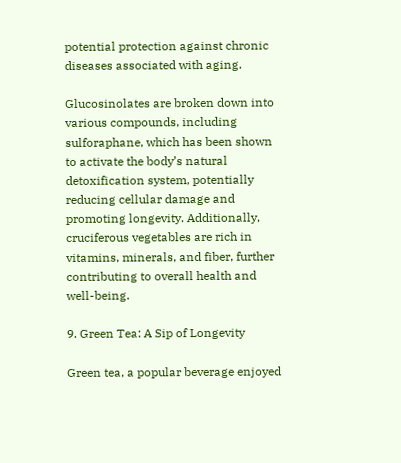potential protection against chronic diseases associated with aging.

Glucosinolates are broken down into various compounds, including sulforaphane, which has been shown to activate the body’s natural detoxification system, potentially reducing cellular damage and promoting longevity. Additionally, cruciferous vegetables are rich in vitamins, minerals, and fiber, further contributing to overall health and well-being.

9. Green Tea: A Sip of Longevity

Green tea, a popular beverage enjoyed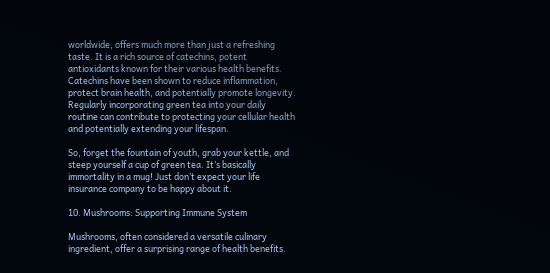worldwide, offers much more than just a refreshing taste. It is a rich source of catechins, potent antioxidants known for their various health benefits. Catechins have been shown to reduce inflammation, protect brain health, and potentially promote longevity. Regularly incorporating green tea into your daily routine can contribute to protecting your cellular health and potentially extending your lifespan.

So, forget the fountain of youth, grab your kettle, and steep yourself a cup of green tea. It’s basically immortality in a mug! Just don’t expect your life insurance company to be happy about it.

10. Mushrooms: Supporting Immune System

Mushrooms, often considered a versatile culinary ingredient, offer a surprising range of health benefits.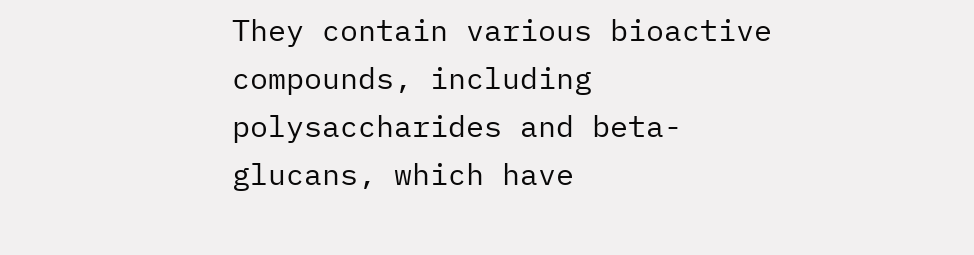They contain various bioactive compounds, including polysaccharides and beta-glucans, which have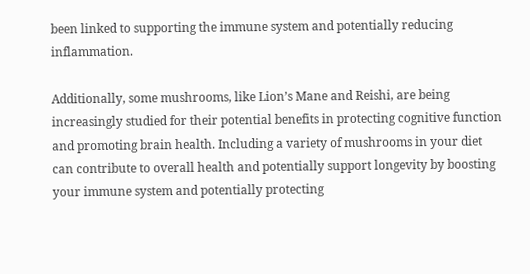been linked to supporting the immune system and potentially reducing inflammation.

Additionally, some mushrooms, like Lion’s Mane and Reishi, are being increasingly studied for their potential benefits in protecting cognitive function and promoting brain health. Including a variety of mushrooms in your diet can contribute to overall health and potentially support longevity by boosting your immune system and potentially protecting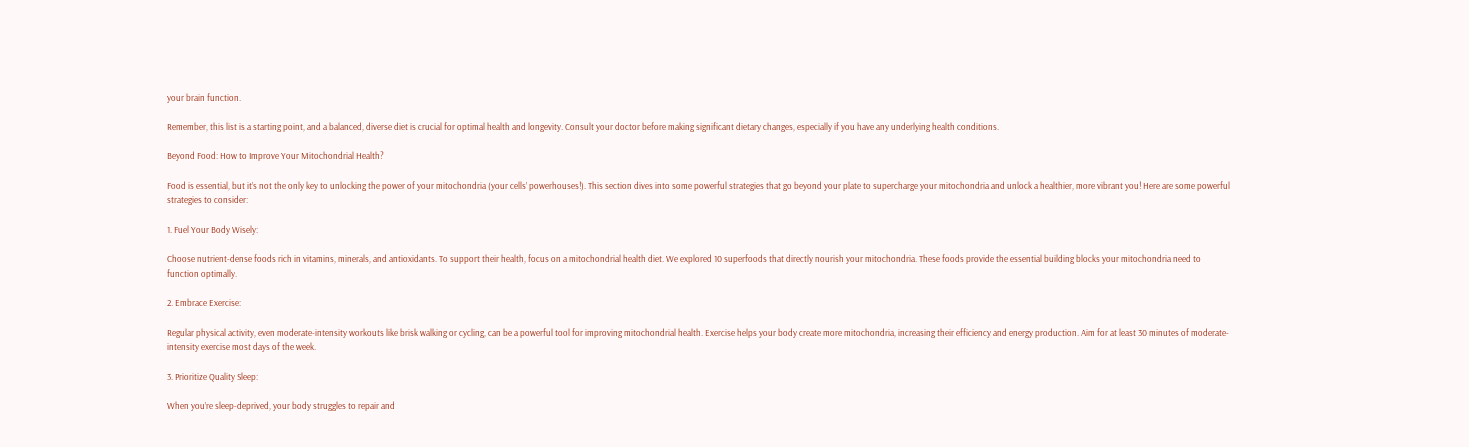your brain function.

Remember, this list is a starting point, and a balanced, diverse diet is crucial for optimal health and longevity. Consult your doctor before making significant dietary changes, especially if you have any underlying health conditions.

Beyond Food: How to Improve Your Mitochondrial Health?

Food is essential, but it’s not the only key to unlocking the power of your mitochondria (your cells’ powerhouses!). This section dives into some powerful strategies that go beyond your plate to supercharge your mitochondria and unlock a healthier, more vibrant you! Here are some powerful strategies to consider:

1. Fuel Your Body Wisely:

Choose nutrient-dense foods rich in vitamins, minerals, and antioxidants. To support their health, focus on a mitochondrial health diet. We explored 10 superfoods that directly nourish your mitochondria. These foods provide the essential building blocks your mitochondria need to function optimally.

2. Embrace Exercise:

Regular physical activity, even moderate-intensity workouts like brisk walking or cycling, can be a powerful tool for improving mitochondrial health. Exercise helps your body create more mitochondria, increasing their efficiency and energy production. Aim for at least 30 minutes of moderate-intensity exercise most days of the week.

3. Prioritize Quality Sleep:

When you’re sleep-deprived, your body struggles to repair and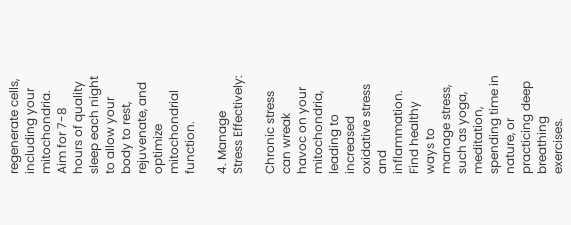regenerate cells, including your mitochondria. Aim for 7-8 hours of quality sleep each night to allow your body to rest, rejuvenate, and optimize mitochondrial function.

4. Manage Stress Effectively:

Chronic stress can wreak havoc on your mitochondria, leading to increased oxidative stress and inflammation. Find healthy ways to manage stress, such as yoga, meditation, spending time in nature, or practicing deep breathing exercises.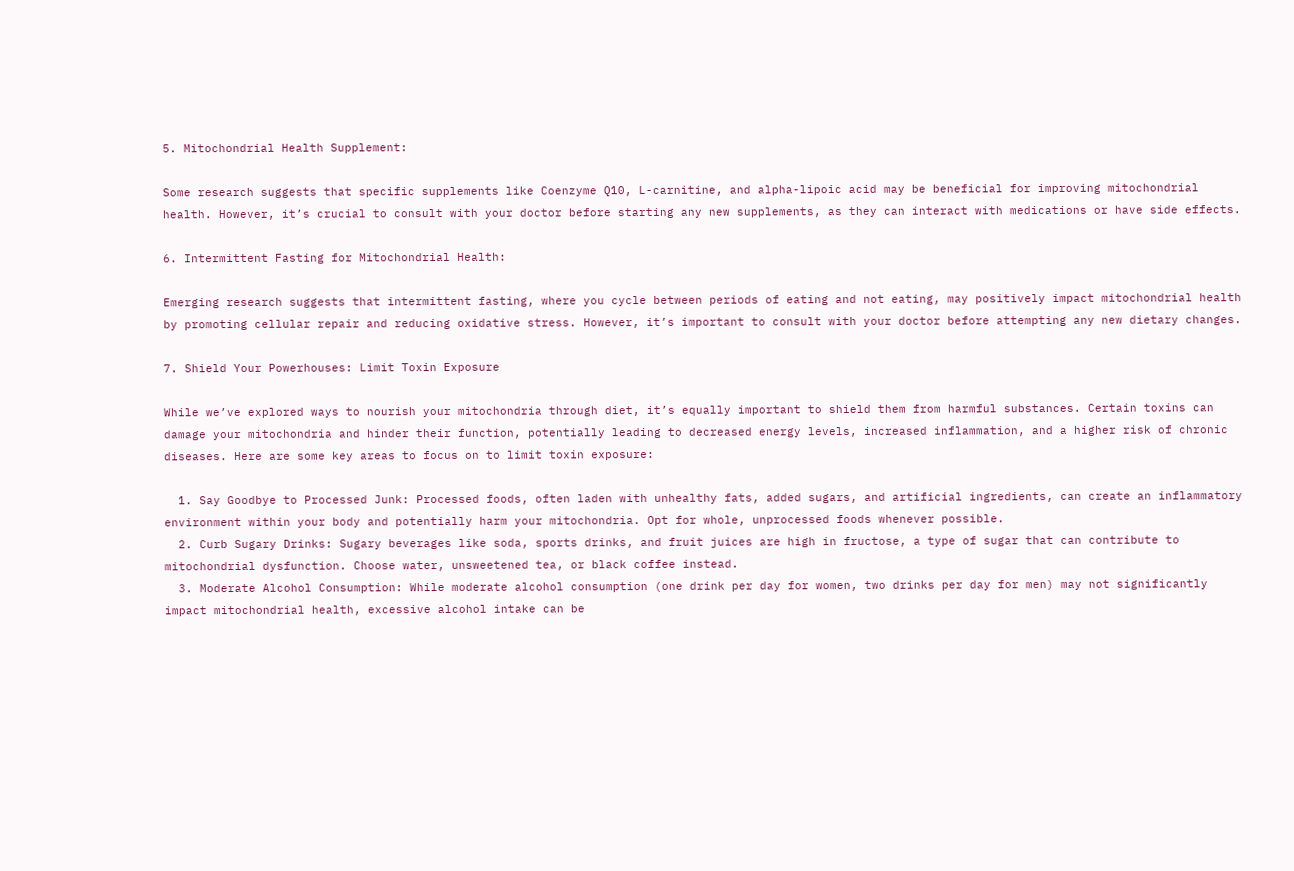5. Mitochondrial Health Supplement:

Some research suggests that specific supplements like Coenzyme Q10, L-carnitine, and alpha-lipoic acid may be beneficial for improving mitochondrial health. However, it’s crucial to consult with your doctor before starting any new supplements, as they can interact with medications or have side effects.

6. Intermittent Fasting for Mitochondrial Health:

Emerging research suggests that intermittent fasting, where you cycle between periods of eating and not eating, may positively impact mitochondrial health by promoting cellular repair and reducing oxidative stress. However, it’s important to consult with your doctor before attempting any new dietary changes.

7. Shield Your Powerhouses: Limit Toxin Exposure

While we’ve explored ways to nourish your mitochondria through diet, it’s equally important to shield them from harmful substances. Certain toxins can damage your mitochondria and hinder their function, potentially leading to decreased energy levels, increased inflammation, and a higher risk of chronic diseases. Here are some key areas to focus on to limit toxin exposure:

  1. Say Goodbye to Processed Junk: Processed foods, often laden with unhealthy fats, added sugars, and artificial ingredients, can create an inflammatory environment within your body and potentially harm your mitochondria. Opt for whole, unprocessed foods whenever possible.
  2. Curb Sugary Drinks: Sugary beverages like soda, sports drinks, and fruit juices are high in fructose, a type of sugar that can contribute to mitochondrial dysfunction. Choose water, unsweetened tea, or black coffee instead.
  3. Moderate Alcohol Consumption: While moderate alcohol consumption (one drink per day for women, two drinks per day for men) may not significantly impact mitochondrial health, excessive alcohol intake can be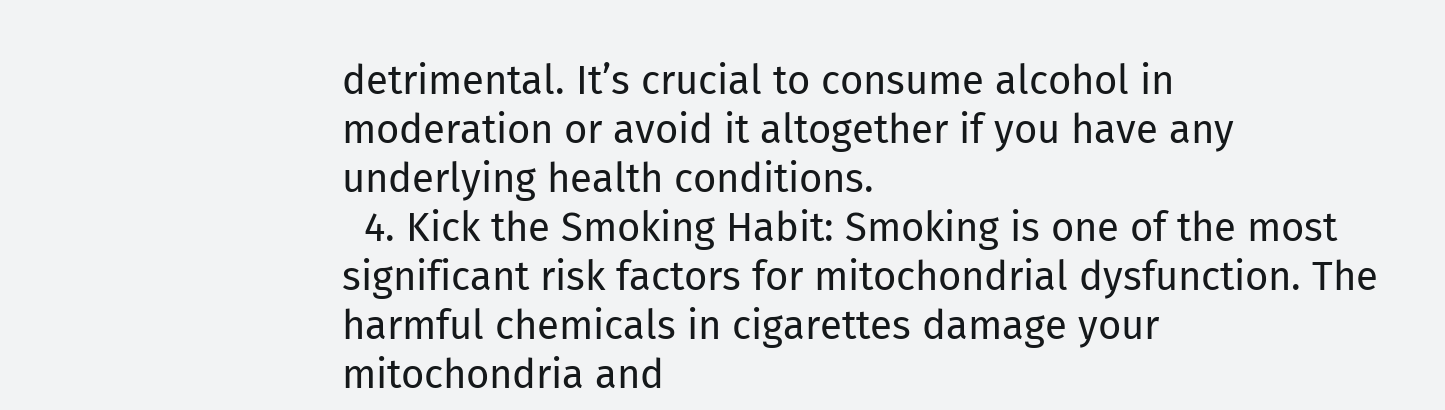detrimental. It’s crucial to consume alcohol in moderation or avoid it altogether if you have any underlying health conditions.
  4. Kick the Smoking Habit: Smoking is one of the most significant risk factors for mitochondrial dysfunction. The harmful chemicals in cigarettes damage your mitochondria and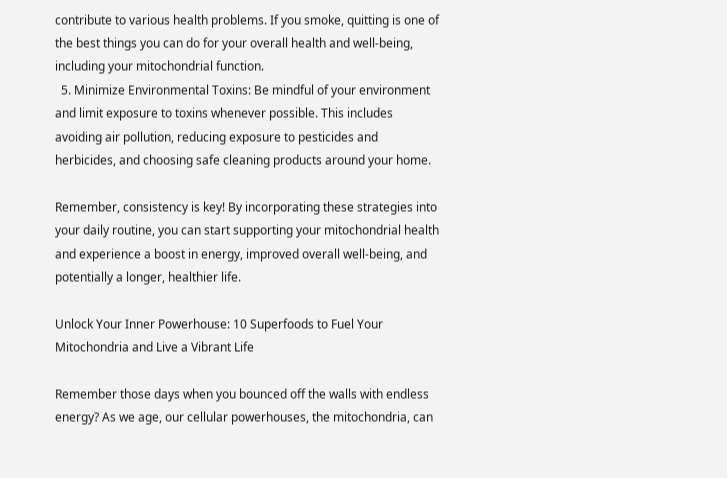contribute to various health problems. If you smoke, quitting is one of the best things you can do for your overall health and well-being, including your mitochondrial function.
  5. Minimize Environmental Toxins: Be mindful of your environment and limit exposure to toxins whenever possible. This includes avoiding air pollution, reducing exposure to pesticides and herbicides, and choosing safe cleaning products around your home.

Remember, consistency is key! By incorporating these strategies into your daily routine, you can start supporting your mitochondrial health and experience a boost in energy, improved overall well-being, and potentially a longer, healthier life.

Unlock Your Inner Powerhouse: 10 Superfoods to Fuel Your Mitochondria and Live a Vibrant Life

Remember those days when you bounced off the walls with endless energy? As we age, our cellular powerhouses, the mitochondria, can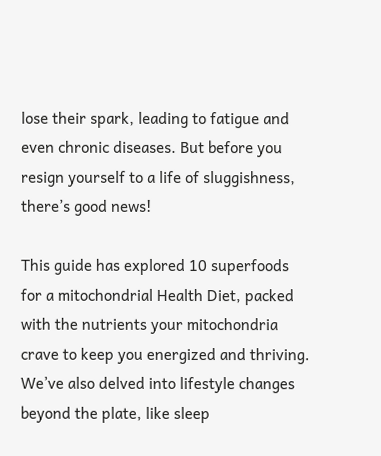lose their spark, leading to fatigue and even chronic diseases. But before you resign yourself to a life of sluggishness, there’s good news!

This guide has explored 10 superfoods for a mitochondrial Health Diet, packed with the nutrients your mitochondria crave to keep you energized and thriving. We’ve also delved into lifestyle changes beyond the plate, like sleep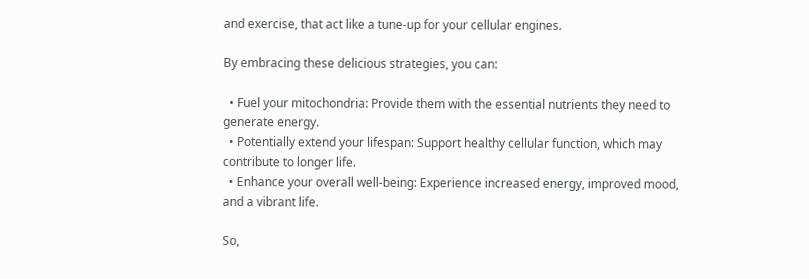and exercise, that act like a tune-up for your cellular engines.

By embracing these delicious strategies, you can:

  • Fuel your mitochondria: Provide them with the essential nutrients they need to generate energy.
  • Potentially extend your lifespan: Support healthy cellular function, which may contribute to longer life.
  • Enhance your overall well-being: Experience increased energy, improved mood, and a vibrant life.

So,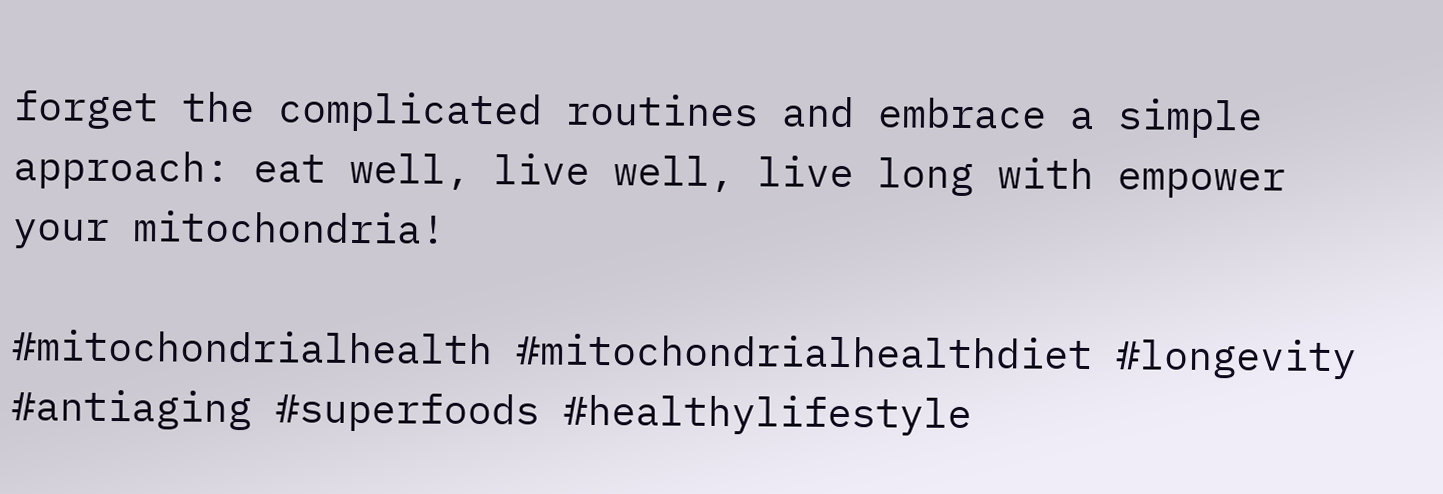forget the complicated routines and embrace a simple approach: eat well, live well, live long with empower your mitochondria!

#mitochondrialhealth #mitochondrialhealthdiet #longevity #antiaging #superfoods #healthylifestyle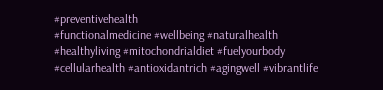#preventivehealth
#functionalmedicine #wellbeing #naturalhealth #healthyliving #mitochondrialdiet #fuelyourbody #cellularhealth #antioxidantrich #agingwell #vibrantlife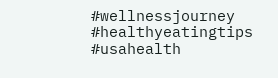#wellnessjourney #healthyeatingtips #usahealth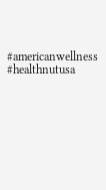#americanwellness #healthnutusa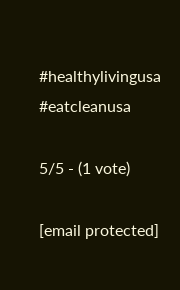#healthylivingusa #eatcleanusa

5/5 - (1 vote)

[email protected]